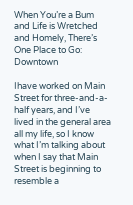When You’re a Bum and Life is Wretched and Homely, There’s One Place to Go: Downtown

Ihave worked on Main Street for three-and-a-half years, and I’ve lived in the general area all my life, so I know what I’m talking about when I say that Main Street is beginning to resemble a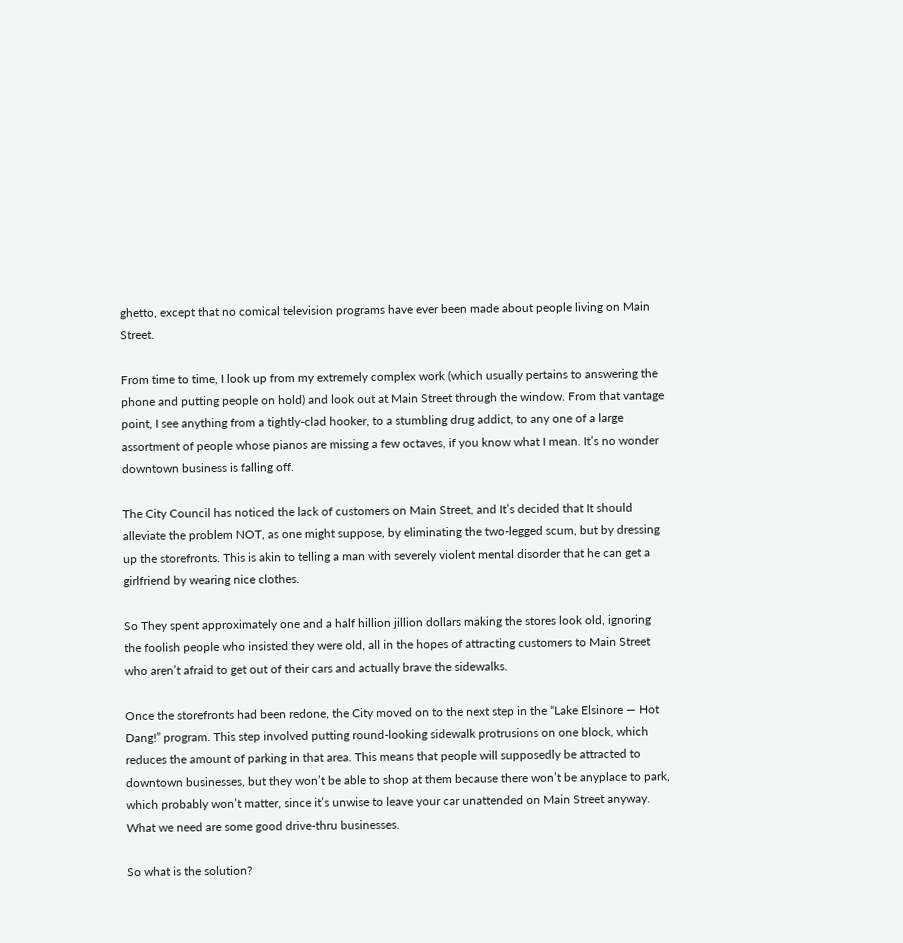ghetto, except that no comical television programs have ever been made about people living on Main Street.

From time to time, I look up from my extremely complex work (which usually pertains to answering the phone and putting people on hold) and look out at Main Street through the window. From that vantage point, I see anything from a tightly-clad hooker, to a stumbling drug addict, to any one of a large assortment of people whose pianos are missing a few octaves, if you know what I mean. It’s no wonder downtown business is falling off.

The City Council has noticed the lack of customers on Main Street, and It’s decided that It should alleviate the problem NOT, as one might suppose, by eliminating the two-legged scum, but by dressing up the storefronts. This is akin to telling a man with severely violent mental disorder that he can get a girlfriend by wearing nice clothes.

So They spent approximately one and a half hillion jillion dollars making the stores look old, ignoring the foolish people who insisted they were old, all in the hopes of attracting customers to Main Street who aren’t afraid to get out of their cars and actually brave the sidewalks.

Once the storefronts had been redone, the City moved on to the next step in the “Lake Elsinore — Hot Dang!” program. This step involved putting round-looking sidewalk protrusions on one block, which reduces the amount of parking in that area. This means that people will supposedly be attracted to downtown businesses, but they won’t be able to shop at them because there won’t be anyplace to park, which probably won’t matter, since it’s unwise to leave your car unattended on Main Street anyway. What we need are some good drive-thru businesses.

So what is the solution?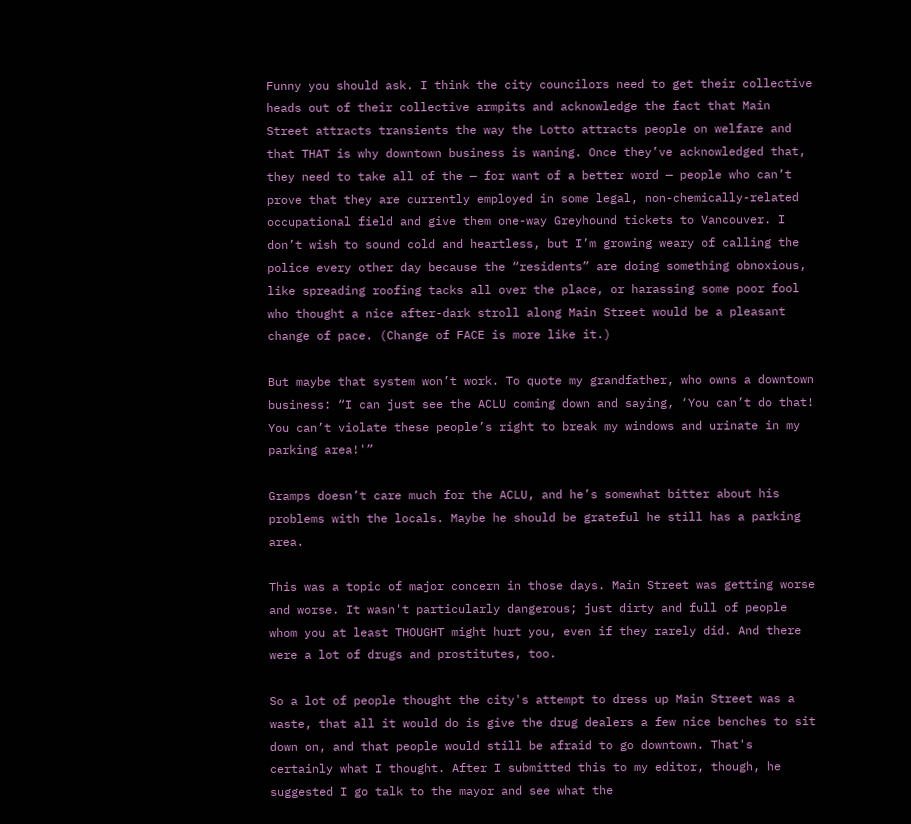Funny you should ask. I think the city councilors need to get their collective heads out of their collective armpits and acknowledge the fact that Main Street attracts transients the way the Lotto attracts people on welfare and that THAT is why downtown business is waning. Once they’ve acknowledged that, they need to take all of the — for want of a better word — people who can’t prove that they are currently employed in some legal, non-chemically-related occupational field and give them one-way Greyhound tickets to Vancouver. I don’t wish to sound cold and heartless, but I’m growing weary of calling the police every other day because the “residents” are doing something obnoxious, like spreading roofing tacks all over the place, or harassing some poor fool who thought a nice after-dark stroll along Main Street would be a pleasant change of pace. (Change of FACE is more like it.)

But maybe that system won’t work. To quote my grandfather, who owns a downtown business: “I can just see the ACLU coming down and saying, ‘You can’t do that! You can’t violate these people’s right to break my windows and urinate in my parking area!'”

Gramps doesn’t care much for the ACLU, and he’s somewhat bitter about his problems with the locals. Maybe he should be grateful he still has a parking area.

This was a topic of major concern in those days. Main Street was getting worse and worse. It wasn't particularly dangerous; just dirty and full of people whom you at least THOUGHT might hurt you, even if they rarely did. And there were a lot of drugs and prostitutes, too.

So a lot of people thought the city's attempt to dress up Main Street was a waste, that all it would do is give the drug dealers a few nice benches to sit down on, and that people would still be afraid to go downtown. That's certainly what I thought. After I submitted this to my editor, though, he suggested I go talk to the mayor and see what the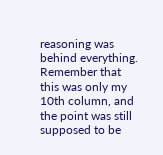reasoning was behind everything. Remember that this was only my 10th column, and the point was still supposed to be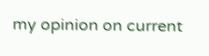my opinion on current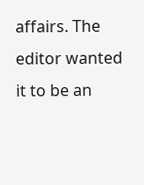affairs. The editor wanted it to be an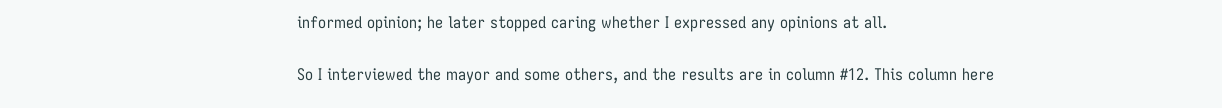informed opinion; he later stopped caring whether I expressed any opinions at all.

So I interviewed the mayor and some others, and the results are in column #12. This column here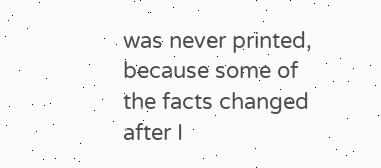was never printed, because some of the facts changed after I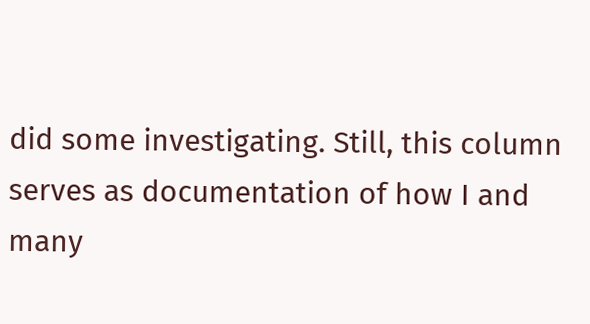did some investigating. Still, this column serves as documentation of how I and many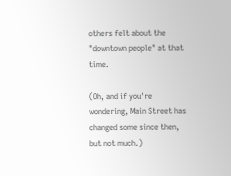others felt about the "downtown people" at that time.

(Oh, and if you're wondering, Main Street has changed some since then, but not much.)